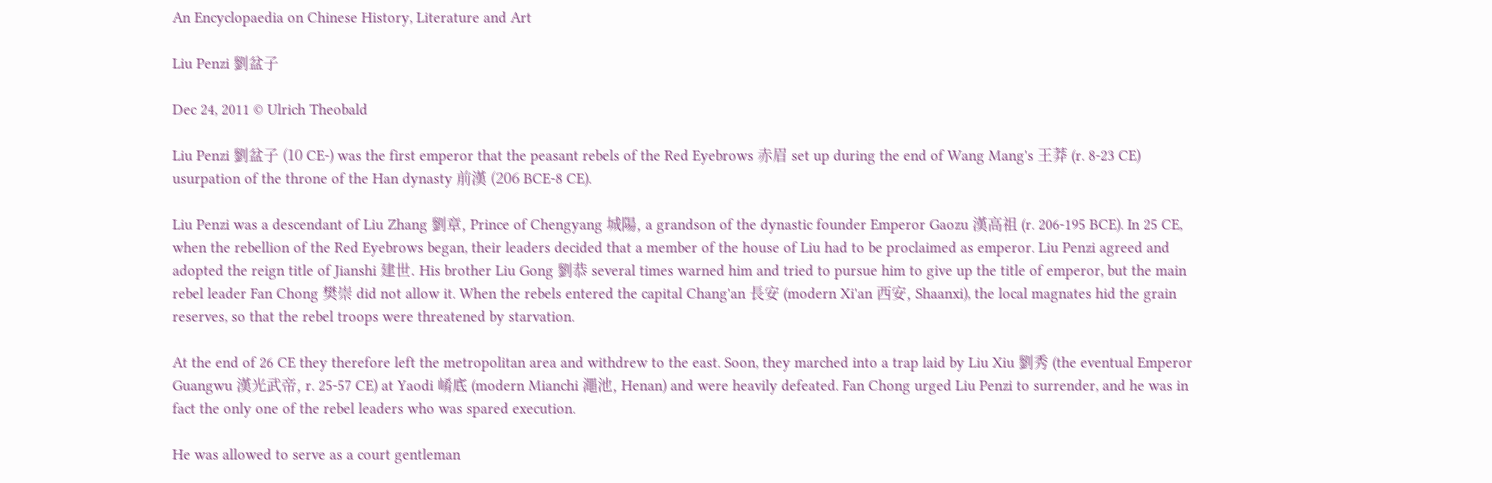An Encyclopaedia on Chinese History, Literature and Art

Liu Penzi 劉盆子

Dec 24, 2011 © Ulrich Theobald

Liu Penzi 劉盆子 (10 CE-) was the first emperor that the peasant rebels of the Red Eyebrows 赤眉 set up during the end of Wang Mang's 王莽 (r. 8-23 CE) usurpation of the throne of the Han dynasty 前漢 (206 BCE-8 CE).

Liu Penzi was a descendant of Liu Zhang 劉章, Prince of Chengyang 城陽, a grandson of the dynastic founder Emperor Gaozu 漢高祖 (r. 206-195 BCE). In 25 CE, when the rebellion of the Red Eyebrows began, their leaders decided that a member of the house of Liu had to be proclaimed as emperor. Liu Penzi agreed and adopted the reign title of Jianshi 建世. His brother Liu Gong 劉恭 several times warned him and tried to pursue him to give up the title of emperor, but the main rebel leader Fan Chong 樊崇 did not allow it. When the rebels entered the capital Chang'an 長安 (modern Xi'an 西安, Shaanxi), the local magnates hid the grain reserves, so that the rebel troops were threatened by starvation.

At the end of 26 CE they therefore left the metropolitan area and withdrew to the east. Soon, they marched into a trap laid by Liu Xiu 劉秀 (the eventual Emperor Guangwu 漢光武帝, r. 25-57 CE) at Yaodi 崤底 (modern Mianchi 澠池, Henan) and were heavily defeated. Fan Chong urged Liu Penzi to surrender, and he was in fact the only one of the rebel leaders who was spared execution.

He was allowed to serve as a court gentleman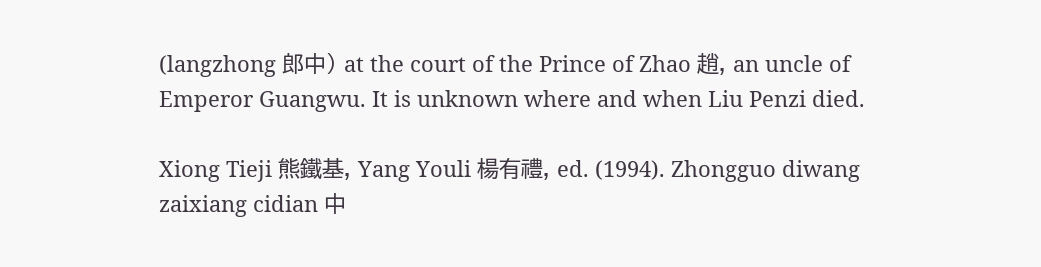(langzhong 郎中) at the court of the Prince of Zhao 趙, an uncle of Emperor Guangwu. It is unknown where and when Liu Penzi died.

Xiong Tieji 熊鐵基, Yang Youli 楊有禮, ed. (1994). Zhongguo diwang zaixiang cidian 中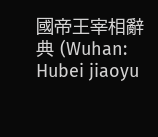國帝王宰相辭典 (Wuhan: Hubei jiaoyu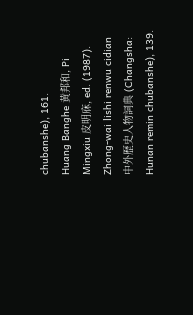chubanshe), 161.
Huang Banghe 黄邦和, Pi Mingxiu 皮明庥, ed. (1987). Zhong-wai lishi renwu cidian 中外歷史人物詞典 (Changsha: Hunan remin chubanshe), 139.